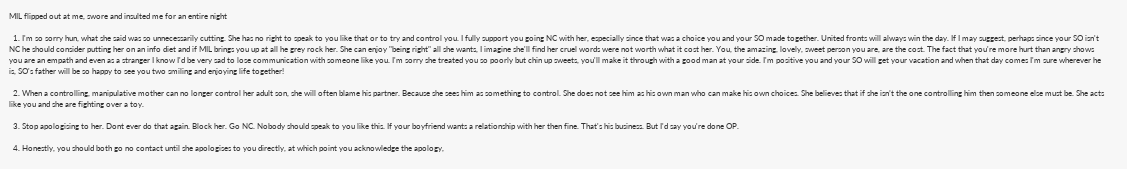MIL flipped out at me, swore and insulted me for an entire night

  1. I'm so sorry hun, what she said was so unnecessarily cutting. She has no right to speak to you like that or to try and control you. I fully support you going NC with her, especially since that was a choice you and your SO made together. United fronts will always win the day. If I may suggest, perhaps since your SO isn't NC he should consider putting her on an info diet and if MIL brings you up at all he grey rock her. She can enjoy "being right" all she wants, I imagine she'll find her cruel words were not worth what it cost her. You, the amazing, lovely, sweet person you are, are the cost. The fact that you're more hurt than angry shows you are an empath and even as a stranger I know I'd be very sad to lose communication with someone like you. I'm sorry she treated you so poorly but chin up sweets, you'll make it through with a good man at your side. I'm positive you and your SO will get your vacation and when that day comes I'm sure wherever he is, SO's father will be so happy to see you two smiling and enjoying life together!

  2. When a controlling, manipulative mother can no longer control her adult son, she will often blame his partner. Because she sees him as something to control. She does not see him as his own man who can make his own choices. She believes that if she isn’t the one controlling him then someone else must be. She acts like you and she are fighting over a toy.

  3. Stop apologising to her. Dont ever do that again. Block her. Go NC. Nobody should speak to you like this. If your boyfriend wants a relationship with her then fine. That's his business. But I'd say you're done OP.

  4. Honestly, you should both go no contact until she apologises to you directly, at which point you acknowledge the apology,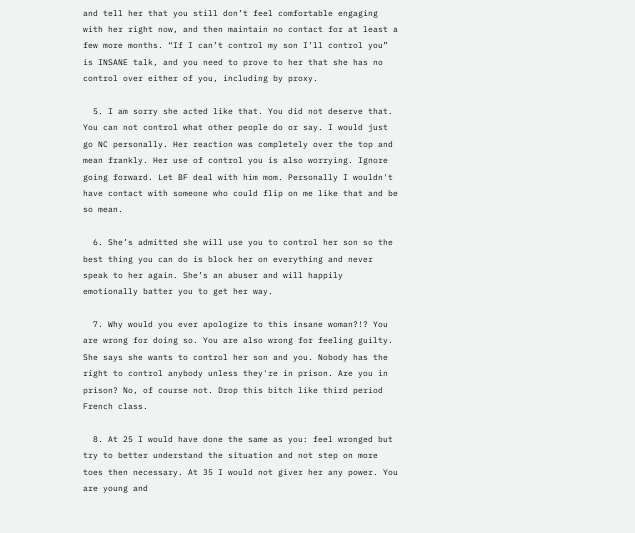and tell her that you still don’t feel comfortable engaging with her right now, and then maintain no contact for at least a few more months. “If I can’t control my son I’ll control you” is INSANE talk, and you need to prove to her that she has no control over either of you, including by proxy.

  5. I am sorry she acted like that. You did not deserve that. You can not control what other people do or say. I would just go NC personally. Her reaction was completely over the top and mean frankly. Her use of control you is also worrying. Ignore going forward. Let BF deal with him mom. Personally I wouldn't have contact with someone who could flip on me like that and be so mean.

  6. She’s admitted she will use you to control her son so the best thing you can do is block her on everything and never speak to her again. She’s an abuser and will happily emotionally batter you to get her way.

  7. Why would you ever apologize to this insane woman?!? You are wrong for doing so. You are also wrong for feeling guilty. She says she wants to control her son and you. Nobody has the right to control anybody unless they're in prison. Are you in prison? No, of course not. Drop this bitch like third period French class.

  8. At 25 I would have done the same as you: feel wronged but try to better understand the situation and not step on more toes then necessary. At 35 I would not giver her any power. You are young and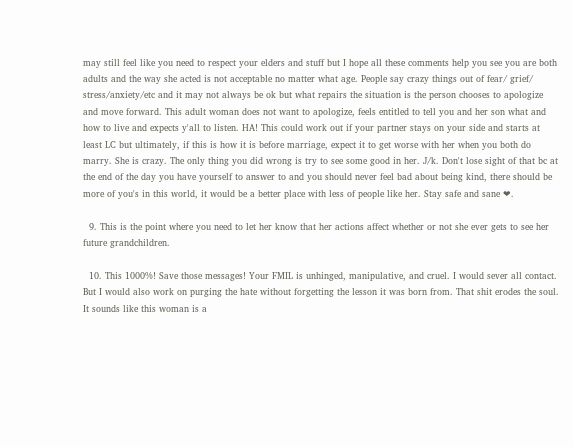may still feel like you need to respect your elders and stuff but I hope all these comments help you see you are both adults and the way she acted is not acceptable no matter what age. People say crazy things out of fear/ grief/ stress/anxiety/etc and it may not always be ok but what repairs the situation is the person chooses to apologize and move forward. This adult woman does not want to apologize, feels entitled to tell you and her son what and how to live and expects y'all to listen. HA! This could work out if your partner stays on your side and starts at least LC but ultimately, if this is how it is before marriage, expect it to get worse with her when you both do marry. She is crazy. The only thing you did wrong is try to see some good in her. J/k. Don't lose sight of that bc at the end of the day you have yourself to answer to and you should never feel bad about being kind, there should be more of you's in this world, it would be a better place with less of people like her. Stay safe and sane ❤.

  9. This is the point where you need to let her know that her actions affect whether or not she ever gets to see her future grandchildren.

  10. This 1000%! Save those messages! Your FMIL is unhinged, manipulative, and cruel. I would sever all contact. But I would also work on purging the hate without forgetting the lesson it was born from. That shit erodes the soul. It sounds like this woman is a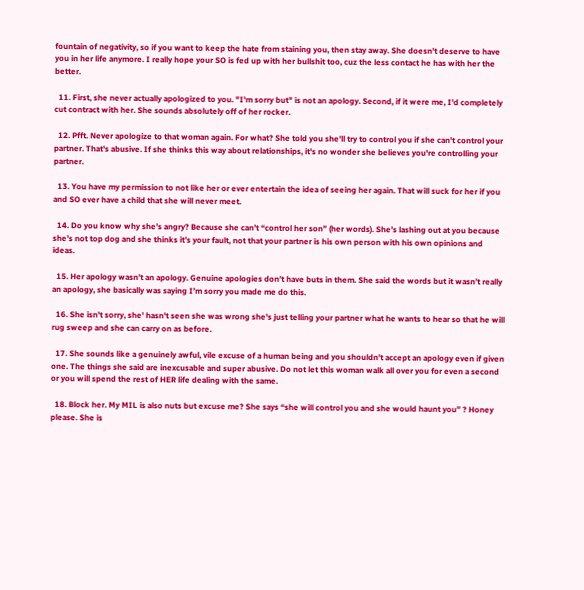fountain of negativity, so if you want to keep the hate from staining you, then stay away. She doesn't deserve to have you in her life anymore. I really hope your SO is fed up with her bullshit too, cuz the less contact he has with her the better.

  11. First, she never actually apologized to you. "I'm sorry but" is not an apology. Second, if it were me, I'd completely cut contract with her. She sounds absolutely off of her rocker.

  12. Pfft. Never apologize to that woman again. For what? She told you she'll try to control you if she can't control your partner. That's abusive. If she thinks this way about relationships, it's no wonder she believes you're controlling your partner.

  13. You have my permission to not like her or ever entertain the idea of seeing her again. That will suck for her if you and SO ever have a child that she will never meet.

  14. Do you know why she’s angry? Because she can’t “control her son” (her words). She’s lashing out at you because she’s not top dog and she thinks it’s your fault, not that your partner is his own person with his own opinions and ideas.

  15. Her apology wasn’t an apology. Genuine apologies don’t have buts in them. She said the words but it wasn’t really an apology, she basically was saying I’m sorry you made me do this.

  16. She isn't sorry, she' hasn't seen she was wrong she's just telling your partner what he wants to hear so that he will rug sweep and she can carry on as before.

  17. She sounds like a genuinely awful, vile excuse of a human being and you shouldn't accept an apology even if given one. The things she said are inexcusable and super abusive. Do not let this woman walk all over you for even a second or you will spend the rest of HER life dealing with the same.

  18. Block her. My MIL is also nuts but excuse me? She says “she will control you and she would haunt you” ? Honey please. She is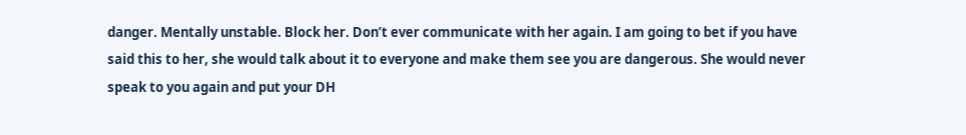danger. Mentally unstable. Block her. Don’t ever communicate with her again. I am going to bet if you have said this to her, she would talk about it to everyone and make them see you are dangerous. She would never speak to you again and put your DH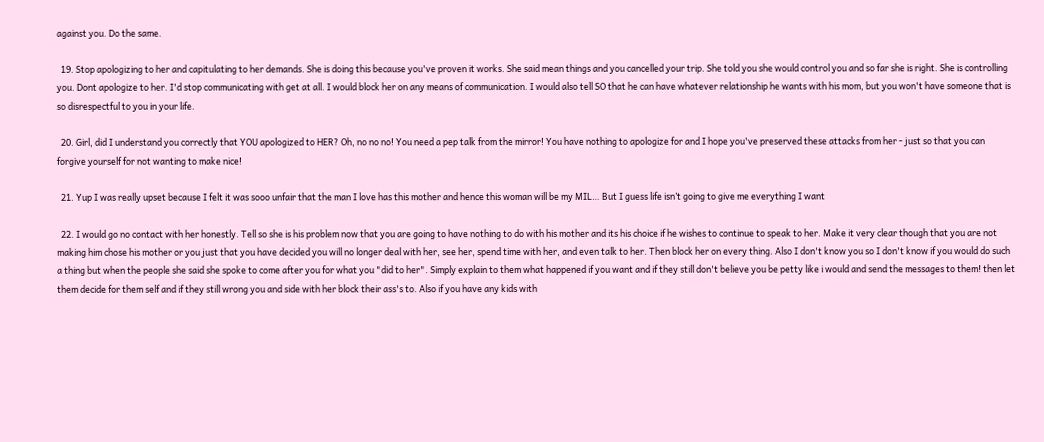against you. Do the same.

  19. Stop apologizing to her and capitulating to her demands. She is doing this because you've proven it works. She said mean things and you cancelled your trip. She told you she would control you and so far she is right. She is controlling you. Dont apologize to her. I'd stop communicating with get at all. I would block her on any means of communication. I would also tell SO that he can have whatever relationship he wants with his mom, but you won't have someone that is so disrespectful to you in your life.

  20. Girl, did I understand you correctly that YOU apologized to HER? Oh, no no no! You need a pep talk from the mirror! You have nothing to apologize for and I hope you've preserved these attacks from her - just so that you can forgive yourself for not wanting to make nice!

  21. Yup I was really upset because I felt it was sooo unfair that the man I love has this mother and hence this woman will be my MIL… But I guess life isn’t going to give me everything I want

  22. I would go no contact with her honestly. Tell so she is his problem now that you are going to have nothing to do with his mother and its his choice if he wishes to continue to speak to her. Make it very clear though that you are not making him chose his mother or you just that you have decided you will no longer deal with her, see her, spend time with her, and even talk to her. Then block her on every thing. Also I don't know you so I don't know if you would do such a thing but when the people she said she spoke to come after you for what you "did to her". Simply explain to them what happened if you want and if they still don't believe you be petty like i would and send the messages to them! then let them decide for them self and if they still wrong you and side with her block their ass's to. Also if you have any kids with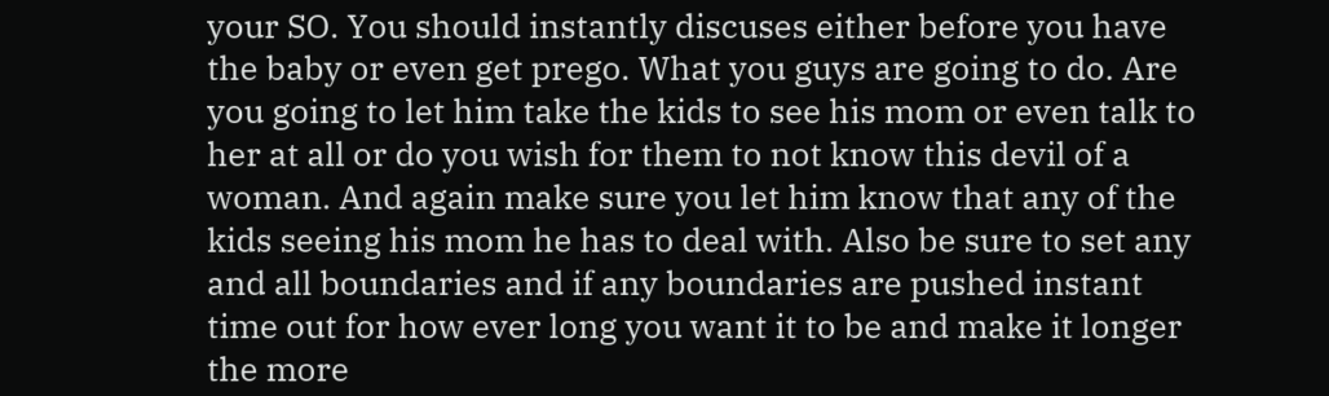your SO. You should instantly discuses either before you have the baby or even get prego. What you guys are going to do. Are you going to let him take the kids to see his mom or even talk to her at all or do you wish for them to not know this devil of a woman. And again make sure you let him know that any of the kids seeing his mom he has to deal with. Also be sure to set any and all boundaries and if any boundaries are pushed instant time out for how ever long you want it to be and make it longer the more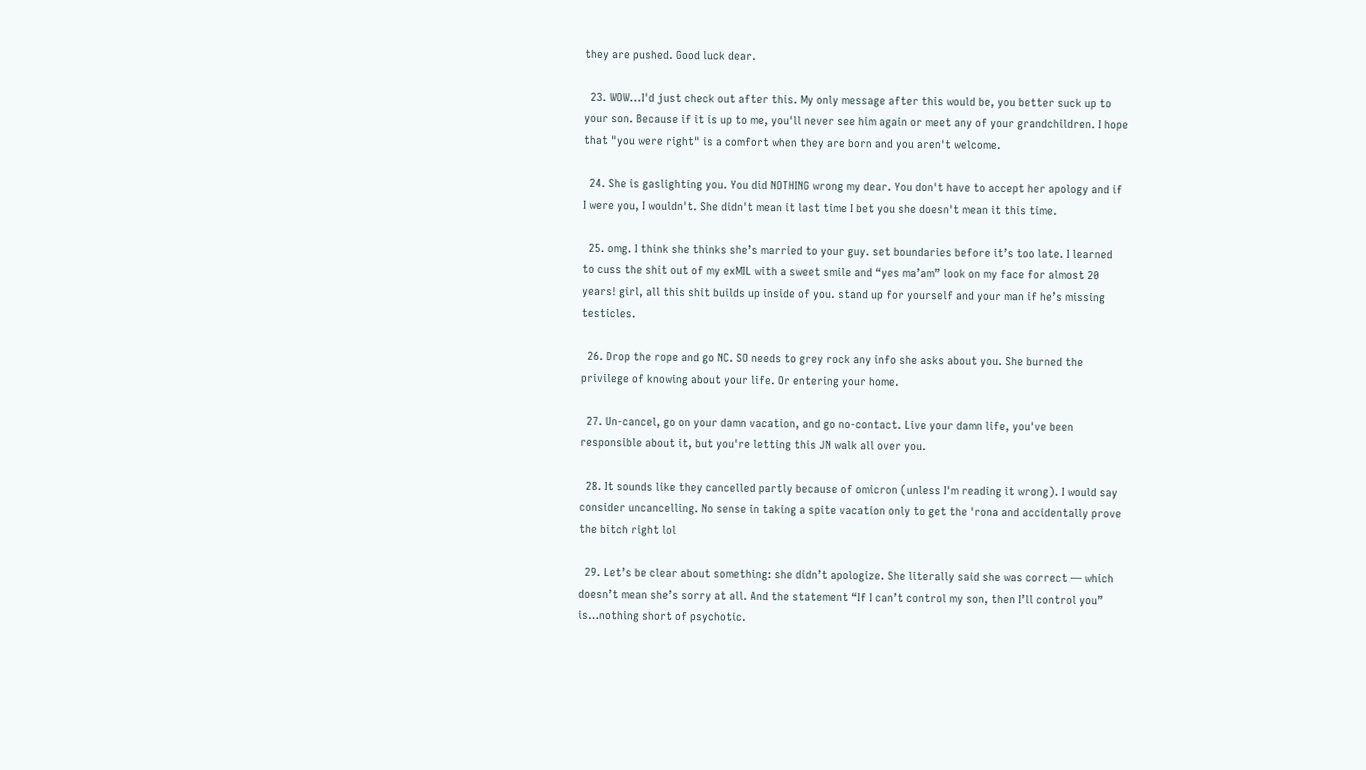they are pushed. Good luck dear.

  23. WOW...I'd just check out after this. My only message after this would be, you better suck up to your son. Because if it is up to me, you'll never see him again or meet any of your grandchildren. I hope that "you were right" is a comfort when they are born and you aren't welcome.

  24. She is gaslighting you. You did NOTHING wrong my dear. You don't have to accept her apology and if I were you, I wouldn't. She didn't mean it last time I bet you she doesn't mean it this time.

  25. omg. I think she thinks she’s married to your guy. set boundaries before it’s too late. I learned to cuss the shit out of my exMIL with a sweet smile and “yes ma’am” look on my face for almost 20 years! girl, all this shit builds up inside of you. stand up for yourself and your man if he’s missing testicles.

  26. Drop the rope and go NC. SO needs to grey rock any info she asks about you. She burned the privilege of knowing about your life. Or entering your home.

  27. Un-cancel, go on your damn vacation, and go no-contact. Live your damn life, you've been responsible about it, but you're letting this JN walk all over you.

  28. It sounds like they cancelled partly because of omicron (unless I'm reading it wrong). I would say consider uncancelling. No sense in taking a spite vacation only to get the 'rona and accidentally prove the bitch right lol

  29. Let’s be clear about something: she didn’t apologize. She literally said she was correct — which doesn’t mean she’s sorry at all. And the statement “If I can’t control my son, then I’ll control you” is…nothing short of psychotic.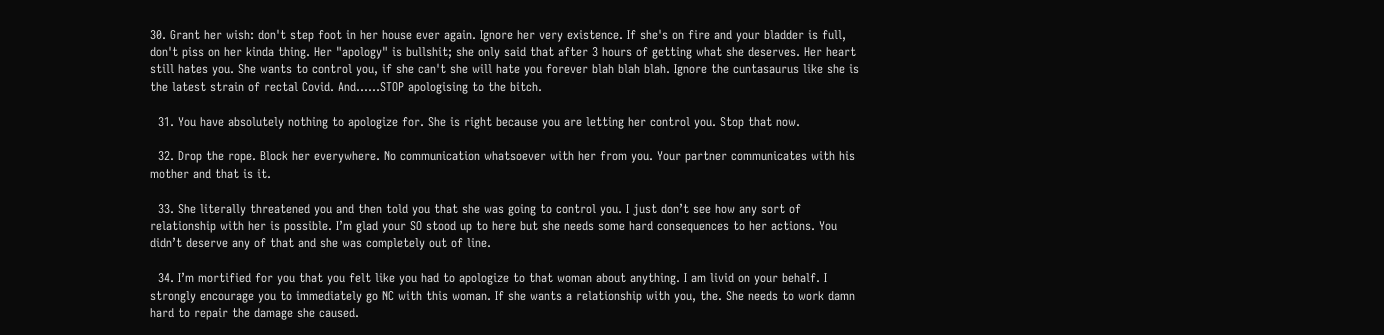30. Grant her wish: don't step foot in her house ever again. Ignore her very existence. If she's on fire and your bladder is full, don't piss on her kinda thing. Her "apology" is bullshit; she only said that after 3 hours of getting what she deserves. Her heart still hates you. She wants to control you, if she can't she will hate you forever blah blah blah. Ignore the cuntasaurus like she is the latest strain of rectal Covid. And......STOP apologising to the bitch.

  31. You have absolutely nothing to apologize for. She is right because you are letting her control you. Stop that now.

  32. Drop the rope. Block her everywhere. No communication whatsoever with her from you. Your partner communicates with his mother and that is it.

  33. She literally threatened you and then told you that she was going to control you. I just don’t see how any sort of relationship with her is possible. I’m glad your SO stood up to here but she needs some hard consequences to her actions. You didn’t deserve any of that and she was completely out of line.

  34. I’m mortified for you that you felt like you had to apologize to that woman about anything. I am livid on your behalf. I strongly encourage you to immediately go NC with this woman. If she wants a relationship with you, the. She needs to work damn hard to repair the damage she caused.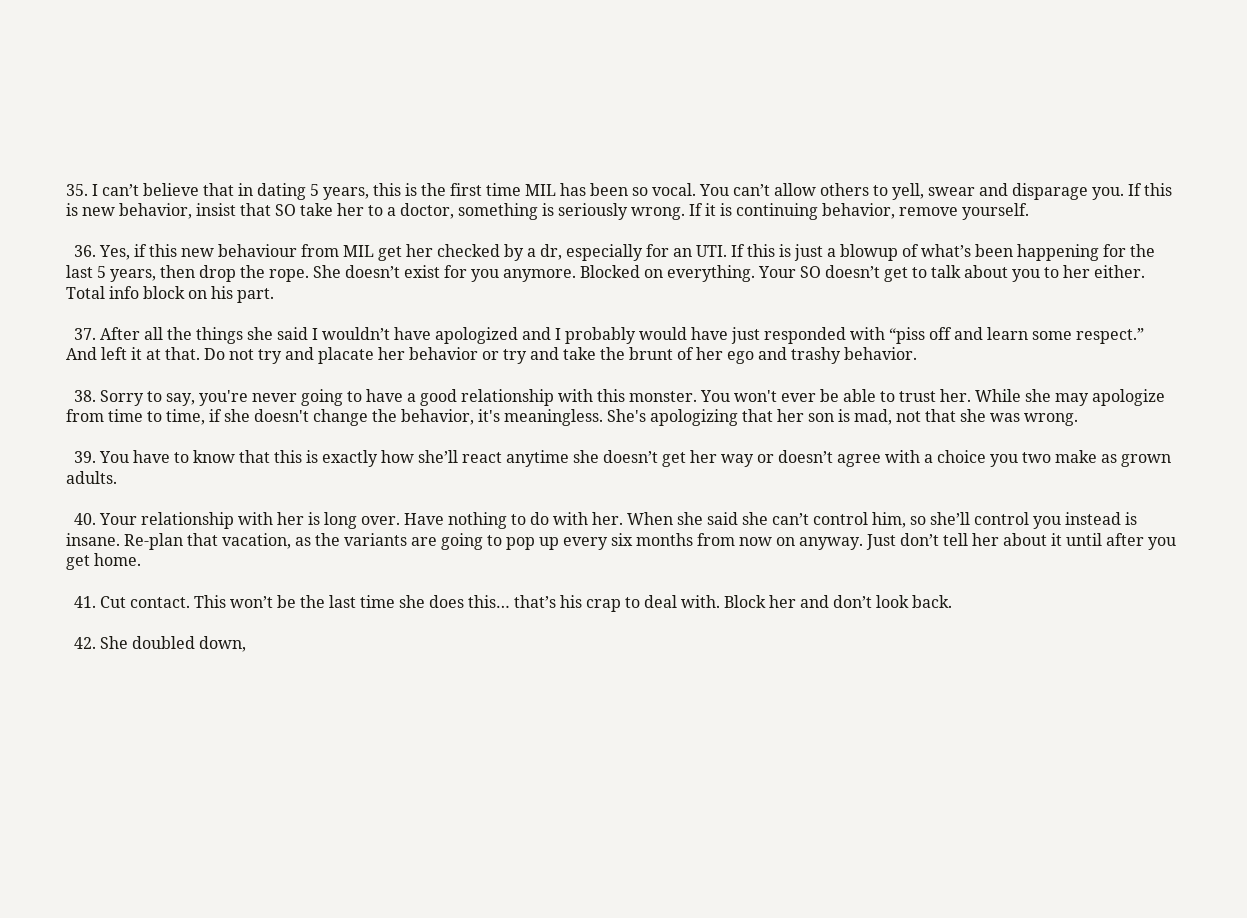35. I can’t believe that in dating 5 years, this is the first time MIL has been so vocal. You can’t allow others to yell, swear and disparage you. If this is new behavior, insist that SO take her to a doctor, something is seriously wrong. If it is continuing behavior, remove yourself.

  36. Yes, if this new behaviour from MIL get her checked by a dr, especially for an UTI. If this is just a blowup of what’s been happening for the last 5 years, then drop the rope. She doesn’t exist for you anymore. Blocked on everything. Your SO doesn’t get to talk about you to her either. Total info block on his part.

  37. After all the things she said I wouldn’t have apologized and I probably would have just responded with “piss off and learn some respect.” And left it at that. Do not try and placate her behavior or try and take the brunt of her ego and trashy behavior.

  38. Sorry to say, you're never going to have a good relationship with this monster. You won't ever be able to trust her. While she may apologize from time to time, if she doesn't change the behavior, it's meaningless. She's apologizing that her son is mad, not that she was wrong.

  39. You have to know that this is exactly how she’ll react anytime she doesn’t get her way or doesn’t agree with a choice you two make as grown adults.

  40. Your relationship with her is long over. Have nothing to do with her. When she said she can’t control him, so she’ll control you instead is insane. Re-plan that vacation, as the variants are going to pop up every six months from now on anyway. Just don’t tell her about it until after you get home.

  41. Cut contact. This won’t be the last time she does this… that’s his crap to deal with. Block her and don’t look back.

  42. She doubled down,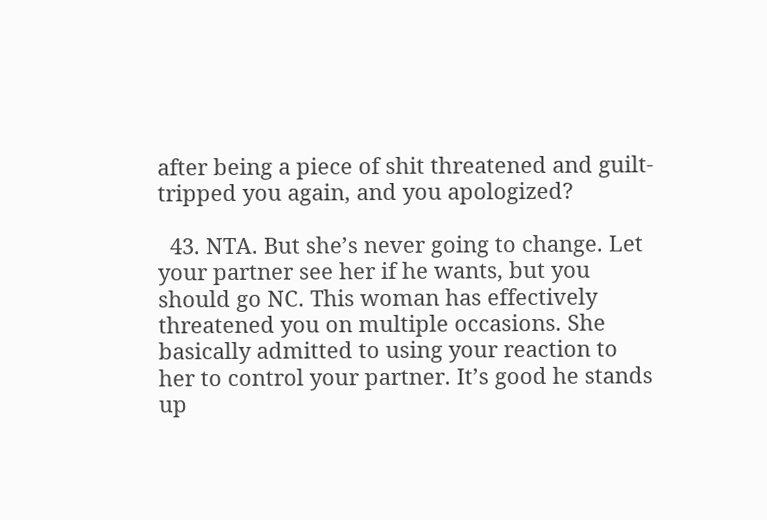after being a piece of shit threatened and guilt-tripped you again, and you apologized?

  43. NTA. But she’s never going to change. Let your partner see her if he wants, but you should go NC. This woman has effectively threatened you on multiple occasions. She basically admitted to using your reaction to her to control your partner. It’s good he stands up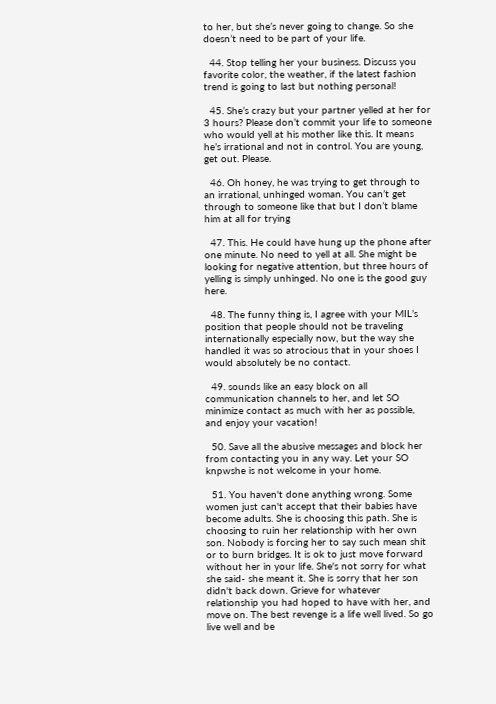to her, but she’s never going to change. So she doesn’t need to be part of your life.

  44. Stop telling her your business. Discuss you favorite color, the weather, if the latest fashion trend is going to last but nothing personal!

  45. She’s crazy but your partner yelled at her for 3 hours? Please don’t commit your life to someone who would yell at his mother like this. It means he’s irrational and not in control. You are young, get out. Please.

  46. Oh honey, he was trying to get through to an irrational, unhinged woman. You can’t get through to someone like that but I don’t blame him at all for trying

  47. This. He could have hung up the phone after one minute. No need to yell at all. She might be looking for negative attention, but three hours of yelling is simply unhinged. No one is the good guy here.

  48. The funny thing is, I agree with your MIL’s position that people should not be traveling internationally especially now, but the way she handled it was so atrocious that in your shoes I would absolutely be no contact.

  49. sounds like an easy block on all communication channels to her, and let SO minimize contact as much with her as possible, and enjoy your vacation!

  50. Save all the abusive messages and block her from contacting you in any way. Let your SO knpwshe is not welcome in your home.

  51. You haven't done anything wrong. Some women just can't accept that their babies have become adults. She is choosing this path. She is choosing to ruin her relationship with her own son. Nobody is forcing her to say such mean shit or to burn bridges. It is ok to just move forward without her in your life. She's not sorry for what she said- she meant it. She is sorry that her son didn't back down. Grieve for whatever relationship you had hoped to have with her, and move on. The best revenge is a life well lived. So go live well and be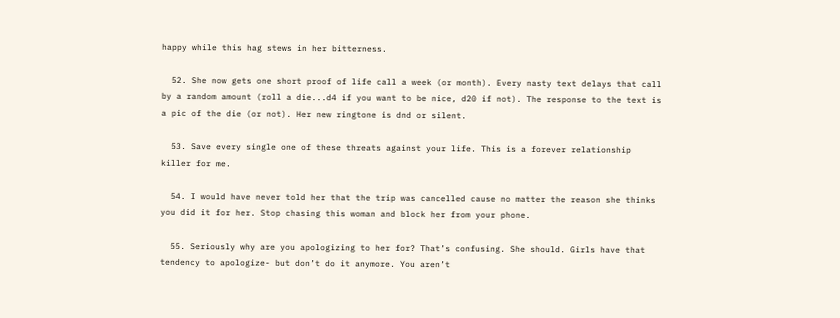happy while this hag stews in her bitterness.

  52. She now gets one short proof of life call a week (or month). Every nasty text delays that call by a random amount (roll a die...d4 if you want to be nice, d20 if not). The response to the text is a pic of the die (or not). Her new ringtone is dnd or silent.

  53. Save every single one of these threats against your life. This is a forever relationship killer for me.

  54. I would have never told her that the trip was cancelled cause no matter the reason she thinks you did it for her. Stop chasing this woman and block her from your phone.

  55. Seriously why are you apologizing to her for? That’s confusing. She should. Girls have that tendency to apologize- but don’t do it anymore. You aren’t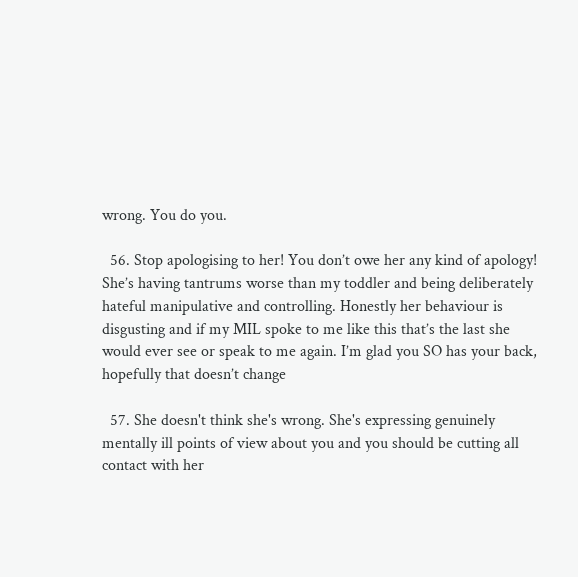wrong. You do you.

  56. Stop apologising to her! You don’t owe her any kind of apology! She’s having tantrums worse than my toddler and being deliberately hateful manipulative and controlling. Honestly her behaviour is disgusting and if my MIL spoke to me like this that’s the last she would ever see or speak to me again. I’m glad you SO has your back, hopefully that doesn’t change

  57. She doesn't think she's wrong. She's expressing genuinely mentally ill points of view about you and you should be cutting all contact with her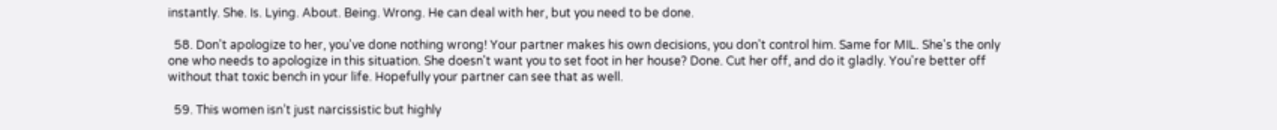instantly. She. Is. Lying. About. Being. Wrong. He can deal with her, but you need to be done.

  58. Don't apologize to her, you've done nothing wrong! Your partner makes his own decisions, you don't control him. Same for MIL. She's the only one who needs to apologize in this situation. She doesn't want you to set foot in her house? Done. Cut her off, and do it gladly. You're better off without that toxic bench in your life. Hopefully your partner can see that as well.

  59. This women isn’t just narcissistic but highly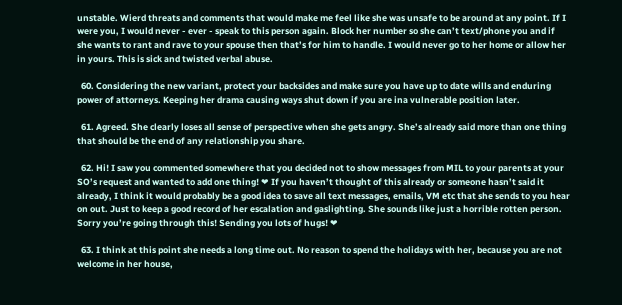unstable. Wierd threats and comments that would make me feel like she was unsafe to be around at any point. If I were you, I would never - ever - speak to this person again. Block her number so she can’t text/phone you and if she wants to rant and rave to your spouse then that’s for him to handle. I would never go to her home or allow her in yours. This is sick and twisted verbal abuse.

  60. Considering the new variant, protect your backsides and make sure you have up to date wills and enduring power of attorneys. Keeping her drama causing ways shut down if you are ina vulnerable position later.

  61. Agreed. She clearly loses all sense of perspective when she gets angry. She’s already said more than one thing that should be the end of any relationship you share.

  62. Hi! I saw you commented somewhere that you decided not to show messages from MIL to your parents at your SO’s request and wanted to add one thing! ❤ If you haven’t thought of this already or someone hasn’t said it already, I think it would probably be a good idea to save all text messages, emails, VM etc that she sends to you hear on out. Just to keep a good record of her escalation and gaslighting. She sounds like just a horrible rotten person. Sorry you’re going through this! Sending you lots of hugs! ❤

  63. I think at this point she needs a long time out. No reason to spend the holidays with her, because you are not welcome in her house,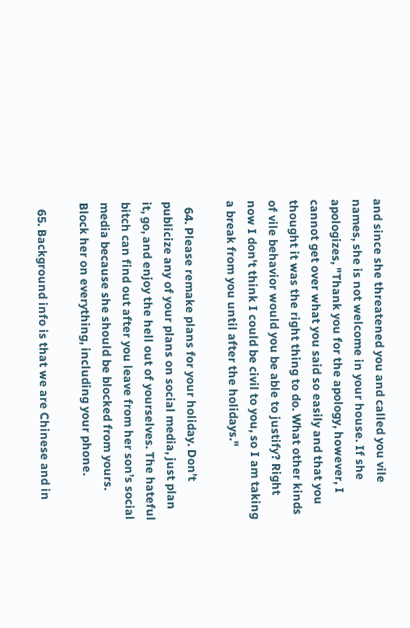and since she threatened you and called you vile names, she is not welcome in your house. If she apologizes, "Thank you for the apology, however, I cannot get over what you said so easily and that you thought it was the right thing to do. What other kinds of vile behavior would you be able to justify? Right now I don't think I could be civil to you, so I am taking a break from you until after the holidays."

  64. Please remake plans for your holiday. Don’t publicize any of your plans on social media, just plan it, go, and enjoy the hell out of yourselves. The hateful bitch can find out after you leave from her son’s social media because she should be blocked from yours. Block her on everything, including your phone.

  65. Background info is that we are Chinese and in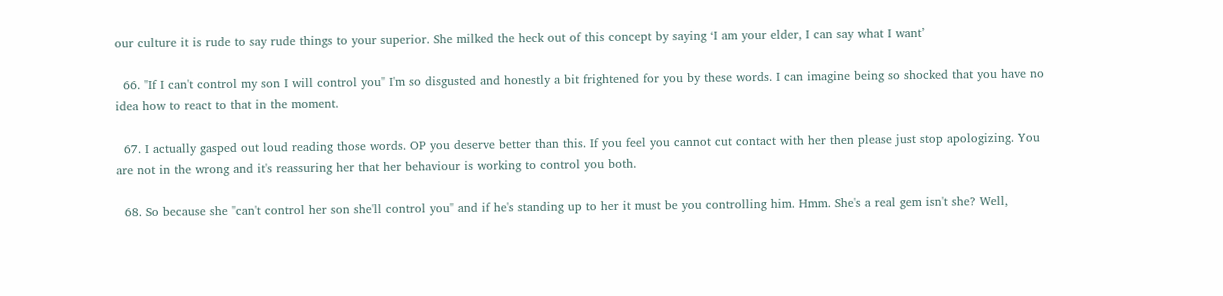our culture it is rude to say rude things to your superior. She milked the heck out of this concept by saying ‘I am your elder, I can say what I want’

  66. "If I can't control my son I will control you" I'm so disgusted and honestly a bit frightened for you by these words. I can imagine being so shocked that you have no idea how to react to that in the moment.

  67. I actually gasped out loud reading those words. OP you deserve better than this. If you feel you cannot cut contact with her then please just stop apologizing. You are not in the wrong and it's reassuring her that her behaviour is working to control you both.

  68. So because she "can't control her son she'll control you" and if he's standing up to her it must be you controlling him. Hmm. She's a real gem isn't she? Well,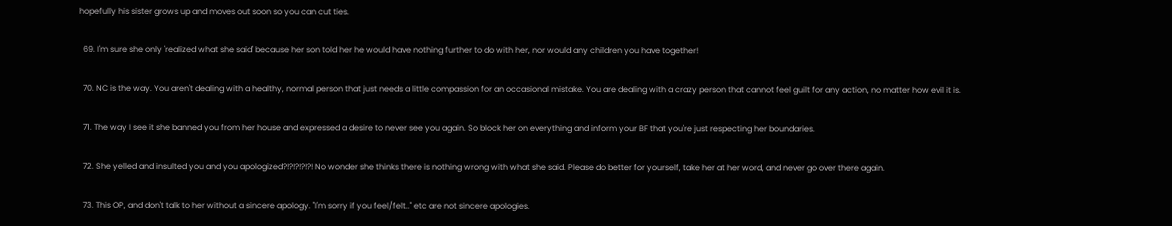hopefully his sister grows up and moves out soon so you can cut ties.

  69. I'm sure she only 'realized what she said' because her son told her he would have nothing further to do with her, nor would any children you have together!

  70. NC is the way. You aren't dealing with a healthy, normal person that just needs a little compassion for an occasional mistake. You are dealing with a crazy person that cannot feel guilt for any action, no matter how evil it is.

  71. The way I see it she banned you from her house and expressed a desire to never see you again. So block her on everything and inform your BF that you're just respecting her boundaries.

  72. She yelled and insulted you and you apologized?!?!?!?!?! No wonder she thinks there is nothing wrong with what she said. Please do better for yourself, take her at her word, and never go over there again.

  73. This OP, and don't talk to her without a sincere apology. "I'm sorry if you feel/felt.." etc are not sincere apologies.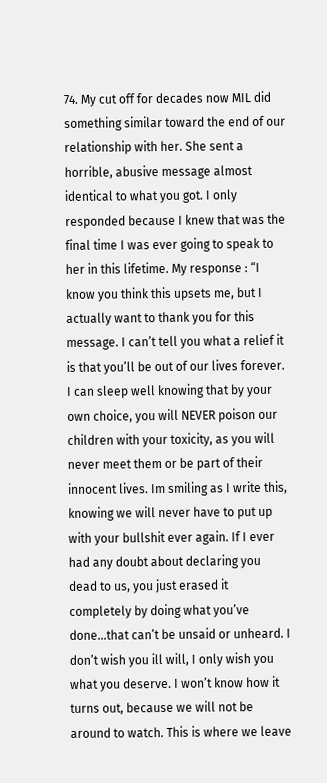74. My cut off for decades now MIL did something similar toward the end of our relationship with her. She sent a horrible, abusive message almost identical to what you got. I only responded because I knew that was the final time I was ever going to speak to her in this lifetime. My response : “I know you think this upsets me, but I actually want to thank you for this message. I can’t tell you what a relief it is that you’ll be out of our lives forever. I can sleep well knowing that by your own choice, you will NEVER poison our children with your toxicity, as you will never meet them or be part of their innocent lives. Im smiling as I write this, knowing we will never have to put up with your bullshit ever again. If I ever had any doubt about declaring you dead to us, you just erased it completely by doing what you’ve done…that can’t be unsaid or unheard. I don’t wish you ill will, I only wish you what you deserve. I won’t know how it turns out, because we will not be around to watch. This is where we leave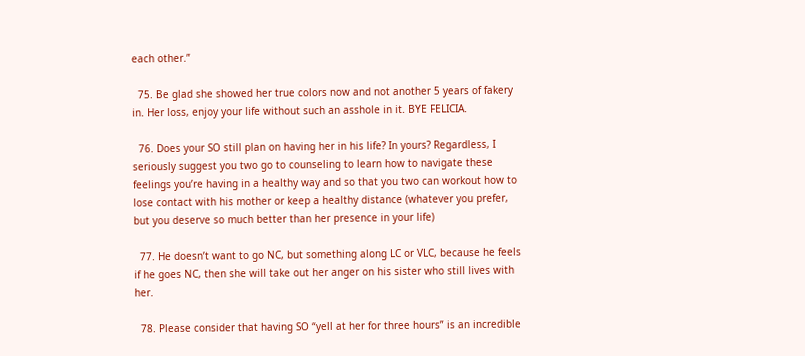each other.”

  75. Be glad she showed her true colors now and not another 5 years of fakery in. Her loss, enjoy your life without such an asshole in it. BYE FELICIA.

  76. Does your SO still plan on having her in his life? In yours? Regardless, I seriously suggest you two go to counseling to learn how to navigate these feelings you’re having in a healthy way and so that you two can workout how to lose contact with his mother or keep a healthy distance (whatever you prefer, but you deserve so much better than her presence in your life)

  77. He doesn’t want to go NC, but something along LC or VLC, because he feels if he goes NC, then she will take out her anger on his sister who still lives with her.

  78. Please consider that having SO “yell at her for three hours” is an incredible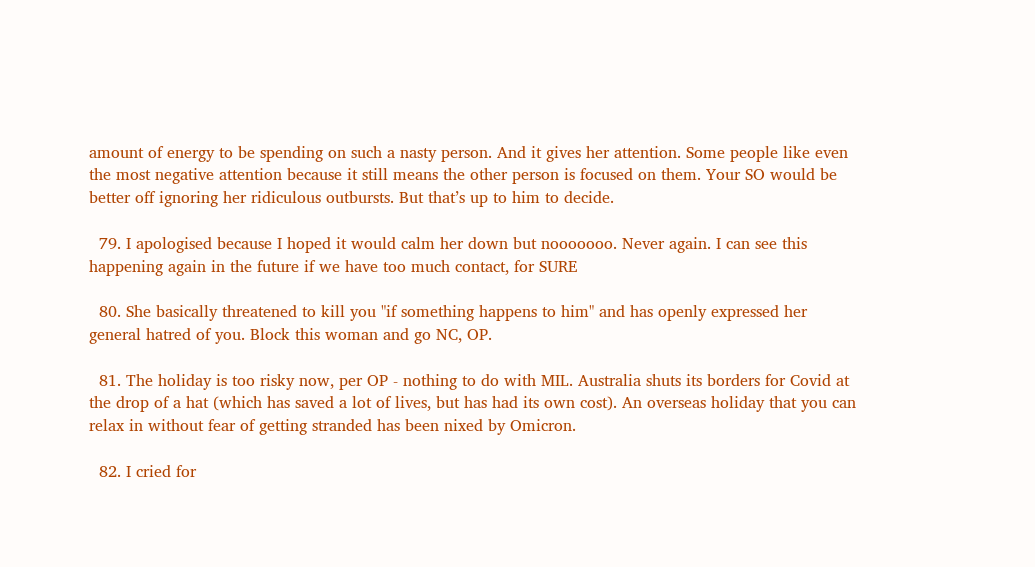amount of energy to be spending on such a nasty person. And it gives her attention. Some people like even the most negative attention because it still means the other person is focused on them. Your SO would be better off ignoring her ridiculous outbursts. But that’s up to him to decide.

  79. I apologised because I hoped it would calm her down but nooooooo. Never again. I can see this happening again in the future if we have too much contact, for SURE

  80. She basically threatened to kill you "if something happens to him" and has openly expressed her general hatred of you. Block this woman and go NC, OP.

  81. The holiday is too risky now, per OP - nothing to do with MIL. Australia shuts its borders for Covid at the drop of a hat (which has saved a lot of lives, but has had its own cost). An overseas holiday that you can relax in without fear of getting stranded has been nixed by Omicron.

  82. I cried for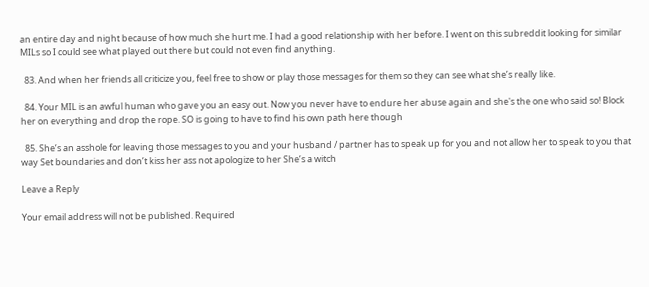an entire day and night because of how much she hurt me. I had a good relationship with her before. I went on this subreddit looking for similar MILs so I could see what played out there but could not even find anything.

  83. And when her friends all criticize you, feel free to show or play those messages for them so they can see what she’s really like.

  84. Your MIL is an awful human who gave you an easy out. Now you never have to endure her abuse again and she's the one who said so! Block her on everything and drop the rope. SO is going to have to find his own path here though

  85. She’s an asshole for leaving those messages to you and your husband / partner has to speak up for you and not allow her to speak to you that way Set boundaries and don’t kiss her ass not apologize to her She’s a witch

Leave a Reply

Your email address will not be published. Required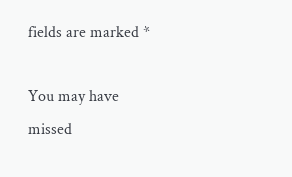fields are marked *

You may have missed